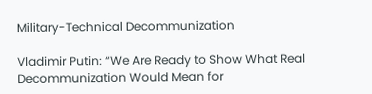Military-Technical Decommunization

Vladimir Putin: “We Are Ready to Show What Real Decommunization Would Mean for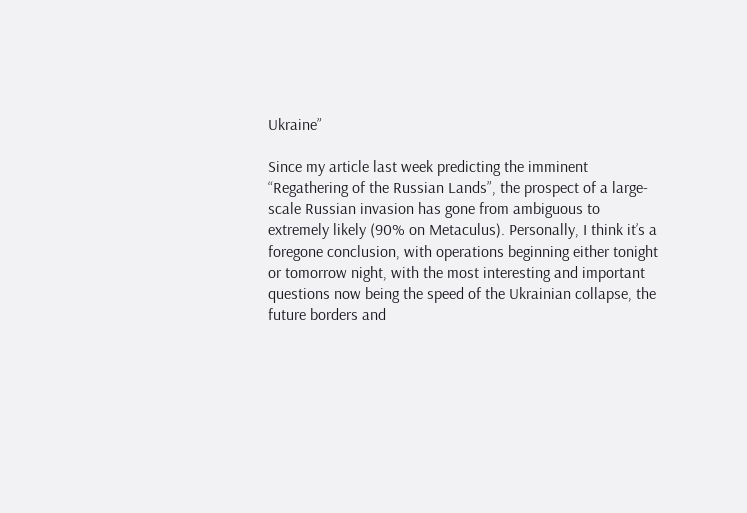Ukraine”

Since my article last week predicting the imminent “Regathering of the Russian Lands”, the prospect of a large-scale Russian invasion has gone from ambiguous to extremely likely (90% on Metaculus). Personally, I think it’s a foregone conclusion, with operations beginning either tonight or tomorrow night, with the most interesting and important questions now being the speed of the Ukrainian collapse, the future borders and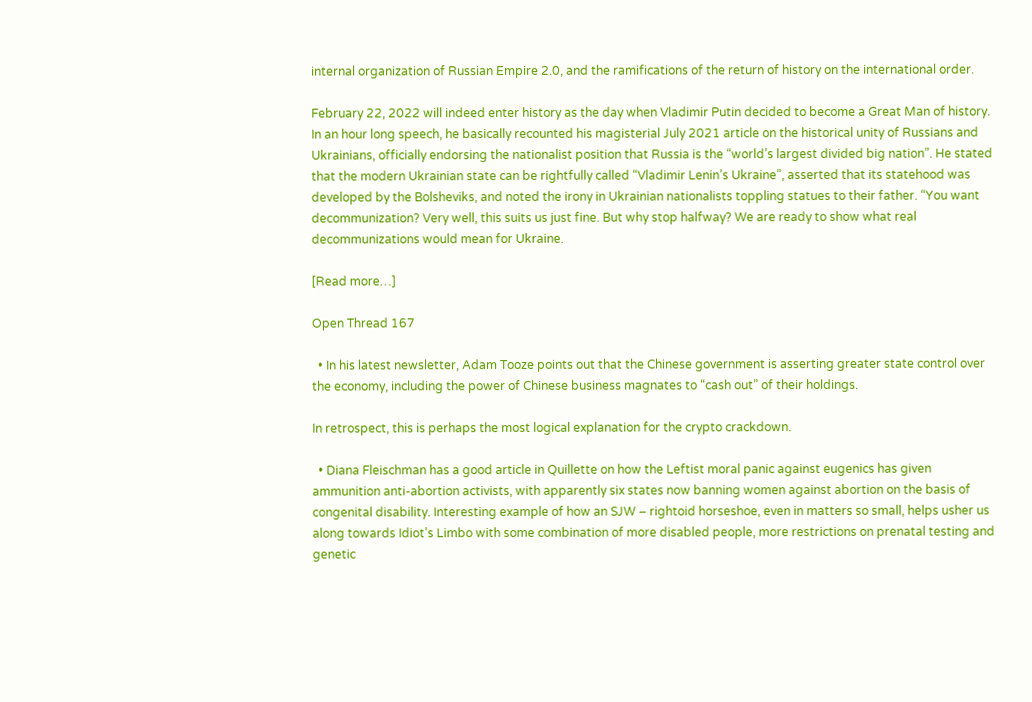internal organization of Russian Empire 2.0, and the ramifications of the return of history on the international order.

February 22, 2022 will indeed enter history as the day when Vladimir Putin decided to become a Great Man of history. In an hour long speech, he basically recounted his magisterial July 2021 article on the historical unity of Russians and Ukrainians, officially endorsing the nationalist position that Russia is the “world’s largest divided big nation”. He stated that the modern Ukrainian state can be rightfully called “Vladimir Lenin’s Ukraine”, asserted that its statehood was developed by the Bolsheviks, and noted the irony in Ukrainian nationalists toppling statues to their father. “You want decommunization? Very well, this suits us just fine. But why stop halfway? We are ready to show what real decommunizations would mean for Ukraine.

[Read more…]

Open Thread 167

  • In his latest newsletter, Adam Tooze points out that the Chinese government is asserting greater state control over the economy, including the power of Chinese business magnates to “cash out” of their holdings.

In retrospect, this is perhaps the most logical explanation for the crypto crackdown.

  • Diana Fleischman has a good article in Quillette on how the Leftist moral panic against eugenics has given ammunition anti-abortion activists, with apparently six states now banning women against abortion on the basis of congenital disability. Interesting example of how an SJW – rightoid horseshoe, even in matters so small, helps usher us along towards Idiot’s Limbo with some combination of more disabled people, more restrictions on prenatal testing and genetic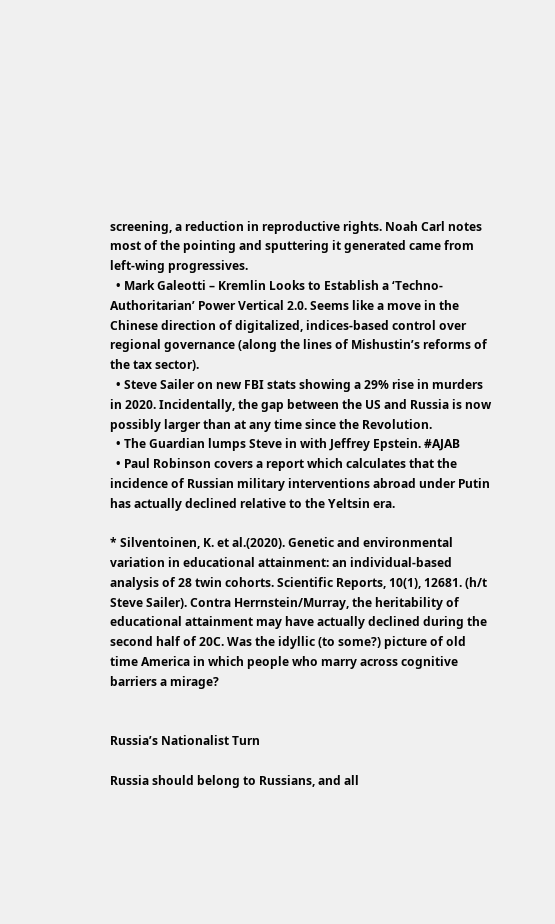screening, a reduction in reproductive rights. Noah Carl notes most of the pointing and sputtering it generated came from left-wing progressives.
  • Mark Galeotti – Kremlin Looks to Establish a ‘Techno-Authoritarian’ Power Vertical 2.0. Seems like a move in the Chinese direction of digitalized, indices-based control over regional governance (along the lines of Mishustin’s reforms of the tax sector).
  • Steve Sailer on new FBI stats showing a 29% rise in murders in 2020. Incidentally, the gap between the US and Russia is now possibly larger than at any time since the Revolution.
  • The Guardian lumps Steve in with Jeffrey Epstein. #AJAB
  • Paul Robinson covers a report which calculates that the incidence of Russian military interventions abroad under Putin has actually declined relative to the Yeltsin era.

* Silventoinen, K. et al.(2020). Genetic and environmental variation in educational attainment: an individual-based analysis of 28 twin cohorts. Scientific Reports, 10(1), 12681. (h/t Steve Sailer). Contra Herrnstein/Murray, the heritability of educational attainment may have actually declined during the second half of 20C. Was the idyllic (to some?) picture of old time America in which people who marry across cognitive barriers a mirage?


Russia’s Nationalist Turn

Russia should belong to Russians, and all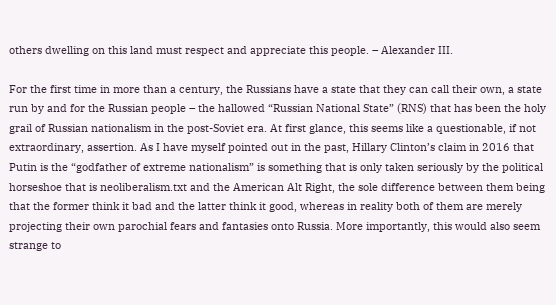others dwelling on this land must respect and appreciate this people. – Alexander III.

For the first time in more than a century, the Russians have a state that they can call their own, a state run by and for the Russian people – the hallowed “Russian National State” (RNS) that has been the holy grail of Russian nationalism in the post-Soviet era. At first glance, this seems like a questionable, if not extraordinary, assertion. As I have myself pointed out in the past, Hillary Clinton’s claim in 2016 that Putin is the “godfather of extreme nationalism” is something that is only taken seriously by the political horseshoe that is neoliberalism.txt and the American Alt Right, the sole difference between them being that the former think it bad and the latter think it good, whereas in reality both of them are merely projecting their own parochial fears and fantasies onto Russia. More importantly, this would also seem strange to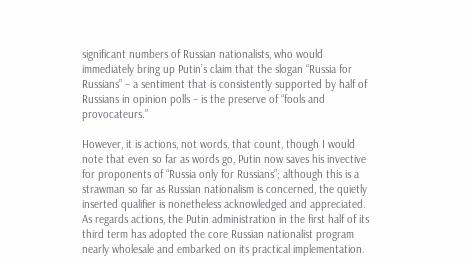significant numbers of Russian nationalists, who would immediately bring up Putin’s claim that the slogan “Russia for Russians” – a sentiment that is consistently supported by half of Russians in opinion polls – is the preserve of “fools and provocateurs.”

However, it is actions, not words, that count, though I would note that even so far as words go, Putin now saves his invective for proponents of “Russia only for Russians”; although this is a strawman so far as Russian nationalism is concerned, the quietly inserted qualifier is nonetheless acknowledged and appreciated. As regards actions, the Putin administration in the first half of its third term has adopted the core Russian nationalist program nearly wholesale and embarked on its practical implementation.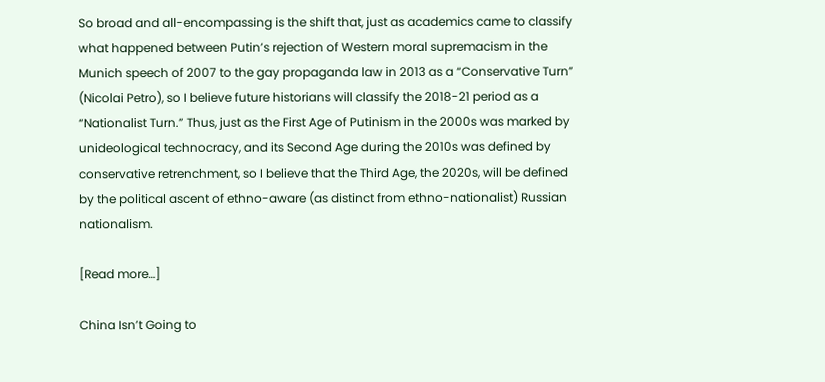So broad and all-encompassing is the shift that, just as academics came to classify what happened between Putin’s rejection of Western moral supremacism in the Munich speech of 2007 to the gay propaganda law in 2013 as a “Conservative Turn” (Nicolai Petro), so I believe future historians will classify the 2018-21 period as a “Nationalist Turn.” Thus, just as the First Age of Putinism in the 2000s was marked by unideological technocracy, and its Second Age during the 2010s was defined by conservative retrenchment, so I believe that the Third Age, the 2020s, will be defined by the political ascent of ethno-aware (as distinct from ethno-nationalist) Russian nationalism.

[Read more…]

China Isn’t Going to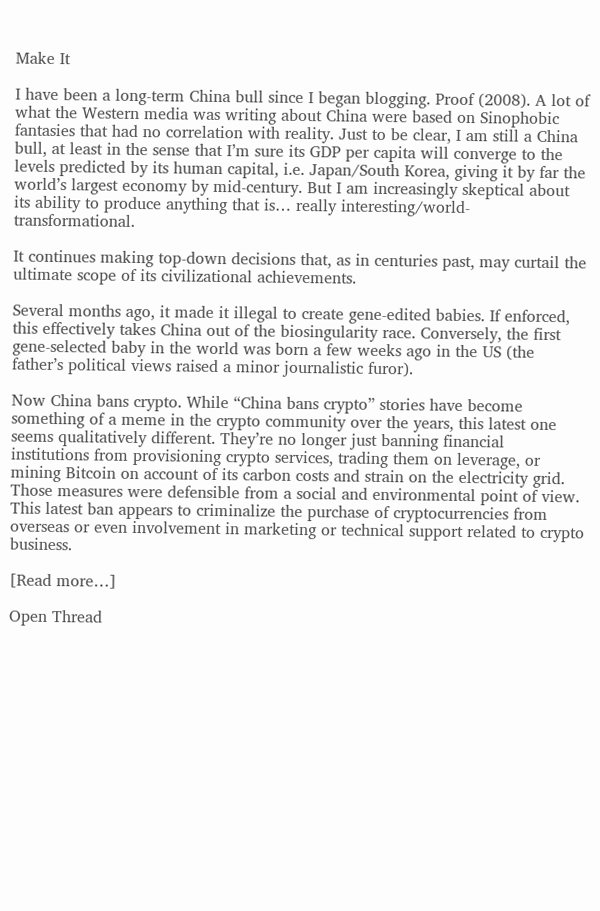Make It

I have been a long-term China bull since I began blogging. Proof (2008). A lot of what the Western media was writing about China were based on Sinophobic fantasies that had no correlation with reality. Just to be clear, I am still a China bull, at least in the sense that I’m sure its GDP per capita will converge to the levels predicted by its human capital, i.e. Japan/South Korea, giving it by far the world’s largest economy by mid-century. But I am increasingly skeptical about its ability to produce anything that is… really interesting/world-transformational.

It continues making top-down decisions that, as in centuries past, may curtail the ultimate scope of its civilizational achievements.

Several months ago, it made it illegal to create gene-edited babies. If enforced, this effectively takes China out of the biosingularity race. Conversely, the first gene-selected baby in the world was born a few weeks ago in the US (the father’s political views raised a minor journalistic furor).

Now China bans crypto. While “China bans crypto” stories have become something of a meme in the crypto community over the years, this latest one seems qualitatively different. They’re no longer just banning financial institutions from provisioning crypto services, trading them on leverage, or mining Bitcoin on account of its carbon costs and strain on the electricity grid. Those measures were defensible from a social and environmental point of view. This latest ban appears to criminalize the purchase of cryptocurrencies from overseas or even involvement in marketing or technical support related to crypto business.

[Read more…]

Open Thread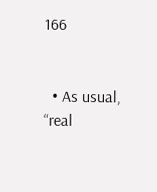166


  • As usual, “real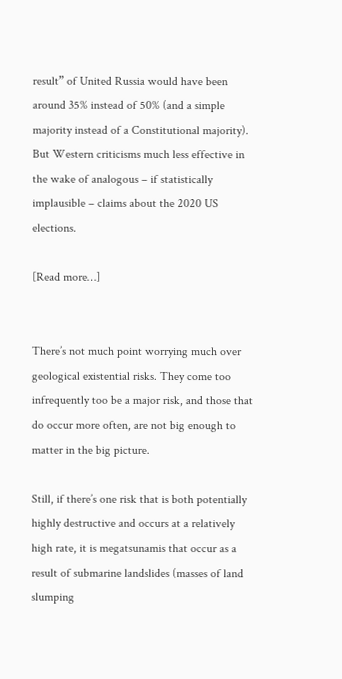result” of United Russia would have been around 35% instead of 50% (and a simple majority instead of a Constitutional majority). But Western criticisms much less effective in the wake of analogous – if statistically implausible – claims about the 2020 US elections.

[Read more…]


There’s not much point worrying much over geological existential risks. They come too infrequently too be a major risk, and those that do occur more often, are not big enough to matter in the big picture.

Still, if there’s one risk that is both potentially highly destructive and occurs at a relatively high rate, it is megatsunamis that occur as a result of submarine landslides (masses of land slumping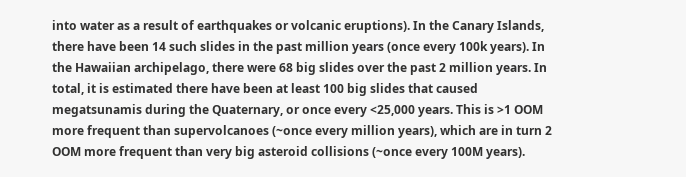into water as a result of earthquakes or volcanic eruptions). In the Canary Islands, there have been 14 such slides in the past million years (once every 100k years). In the Hawaiian archipelago, there were 68 big slides over the past 2 million years. In total, it is estimated there have been at least 100 big slides that caused megatsunamis during the Quaternary, or once every <25,000 years. This is >1 OOM more frequent than supervolcanoes (~once every million years), which are in turn 2 OOM more frequent than very big asteroid collisions (~once every 100M years).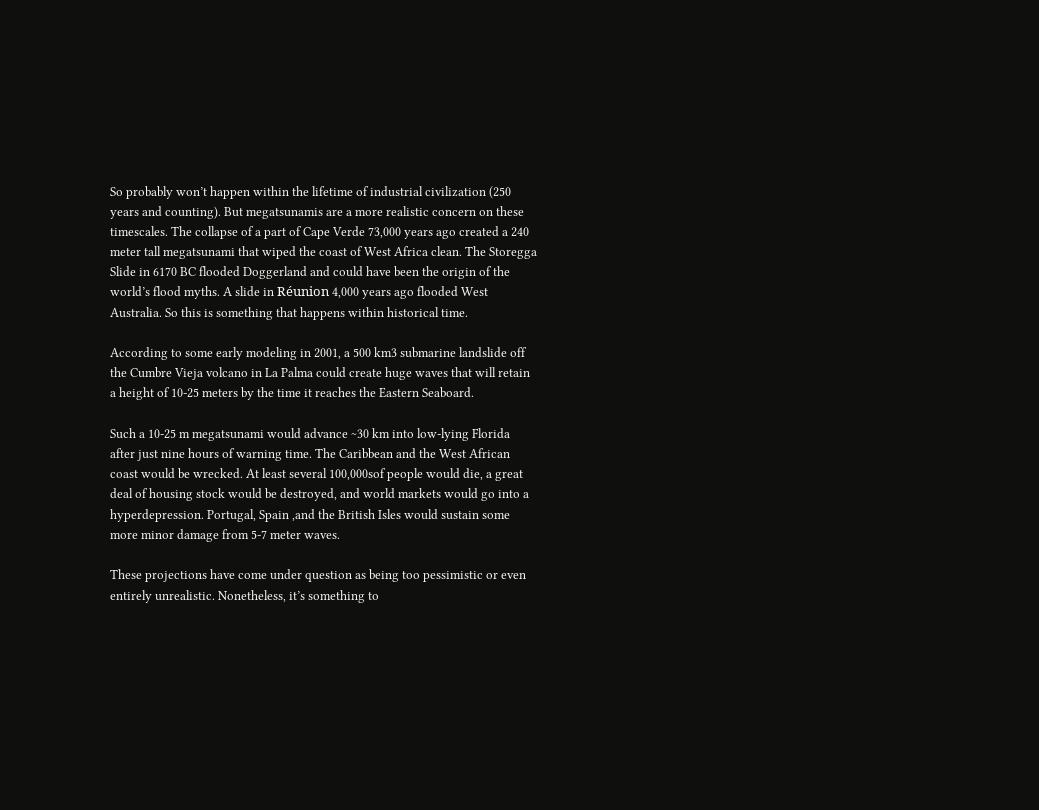So probably won’t happen within the lifetime of industrial civilization (250 years and counting). But megatsunamis are a more realistic concern on these timescales. The collapse of a part of Cape Verde 73,000 years ago created a 240 meter tall megatsunami that wiped the coast of West Africa clean. The Storegga Slide in 6170 BC flooded Doggerland and could have been the origin of the world’s flood myths. A slide in Réunion 4,000 years ago flooded West Australia. So this is something that happens within historical time.

According to some early modeling in 2001, a 500 km3 submarine landslide off the Cumbre Vieja volcano in La Palma could create huge waves that will retain a height of 10-25 meters by the time it reaches the Eastern Seaboard.

Such a 10-25 m megatsunami would advance ~30 km into low-lying Florida after just nine hours of warning time. The Caribbean and the West African coast would be wrecked. At least several 100,000sof people would die, a great deal of housing stock would be destroyed, and world markets would go into a hyperdepression. Portugal, Spain ,and the British Isles would sustain some more minor damage from 5-7 meter waves.

These projections have come under question as being too pessimistic or even entirely unrealistic. Nonetheless, it’s something to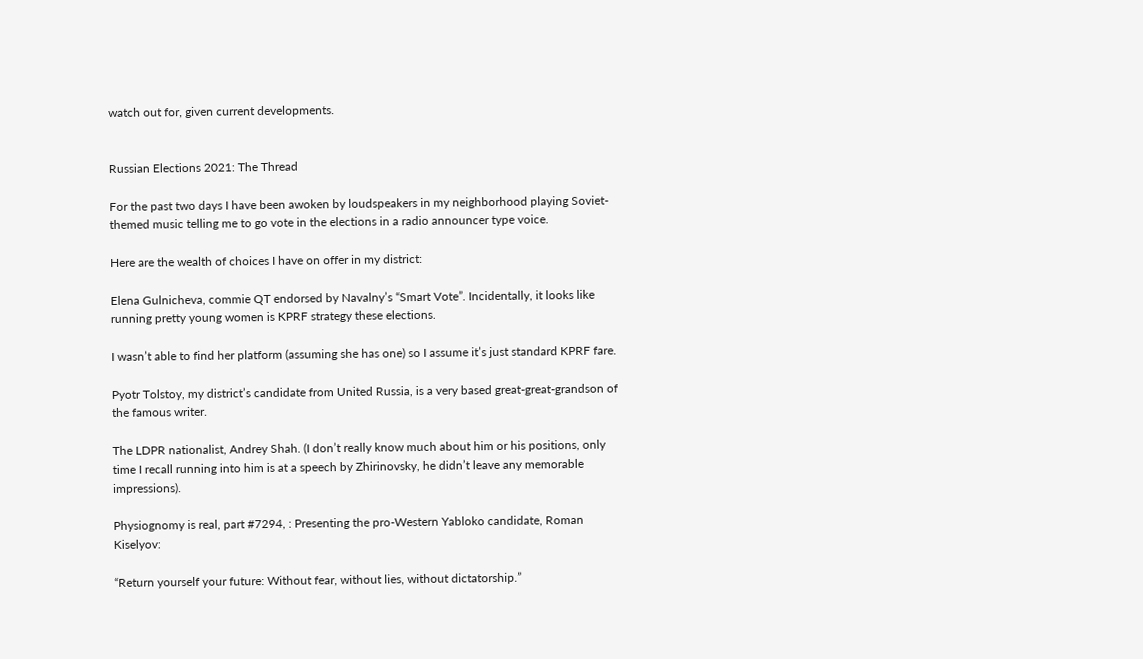watch out for, given current developments.


Russian Elections 2021: The Thread

For the past two days I have been awoken by loudspeakers in my neighborhood playing Soviet-themed music telling me to go vote in the elections in a radio announcer type voice.

Here are the wealth of choices I have on offer in my district:

Elena Gulnicheva, commie QT endorsed by Navalny’s “Smart Vote”. Incidentally, it looks like running pretty young women is KPRF strategy these elections.

I wasn’t able to find her platform (assuming she has one) so I assume it’s just standard KPRF fare.

Pyotr Tolstoy, my district’s candidate from United Russia, is a very based great-great-grandson of the famous writer.

The LDPR nationalist, Andrey Shah. (I don’t really know much about him or his positions, only time I recall running into him is at a speech by Zhirinovsky, he didn’t leave any memorable impressions).

Physiognomy is real, part #7294, : Presenting the pro-Western Yabloko candidate, Roman Kiselyov:

“Return yourself your future: Without fear, without lies, without dictatorship.”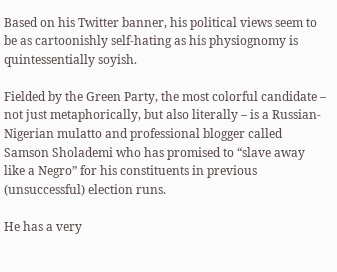Based on his Twitter banner, his political views seem to be as cartoonishly self-hating as his physiognomy is quintessentially soyish.

Fielded by the Green Party, the most colorful candidate – not just metaphorically, but also literally – is a Russian-Nigerian mulatto and professional blogger called Samson Sholademi who has promised to “slave away like a Negro” for his constituents in previous (unsuccessful) election runs.

He has a very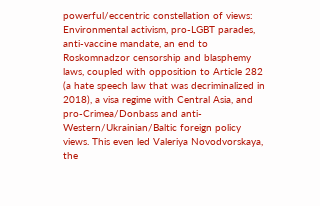powerful/eccentric constellation of views: Environmental activism, pro-LGBT parades, anti-vaccine mandate, an end to Roskomnadzor censorship and blasphemy laws, coupled with opposition to Article 282 (a hate speech law that was decriminalized in 2018), a visa regime with Central Asia, and pro-Crimea/Donbass and anti-Western/Ukrainian/Baltic foreign policy views. This even led Valeriya Novodvorskaya, the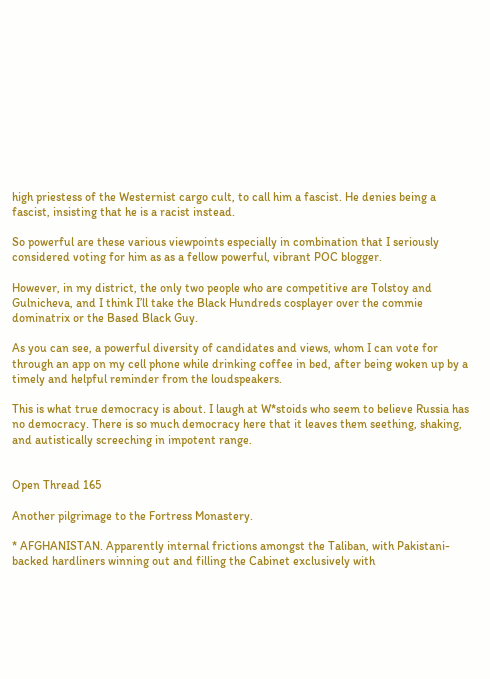high priestess of the Westernist cargo cult, to call him a fascist. He denies being a fascist, insisting that he is a racist instead.

So powerful are these various viewpoints especially in combination that I seriously considered voting for him as as a fellow powerful, vibrant POC blogger.

However, in my district, the only two people who are competitive are Tolstoy and Gulnicheva, and I think I’ll take the Black Hundreds cosplayer over the commie dominatrix or the Based Black Guy.

As you can see, a powerful diversity of candidates and views, whom I can vote for through an app on my cell phone while drinking coffee in bed, after being woken up by a timely and helpful reminder from the loudspeakers.

This is what true democracy is about. I laugh at W*stoids who seem to believe Russia has no democracy. There is so much democracy here that it leaves them seething, shaking, and autistically screeching in impotent range.


Open Thread 165

Another pilgrimage to the Fortress Monastery.

* AFGHANISTAN. Apparently internal frictions amongst the Taliban, with Pakistani-backed hardliners winning out and filling the Cabinet exclusively with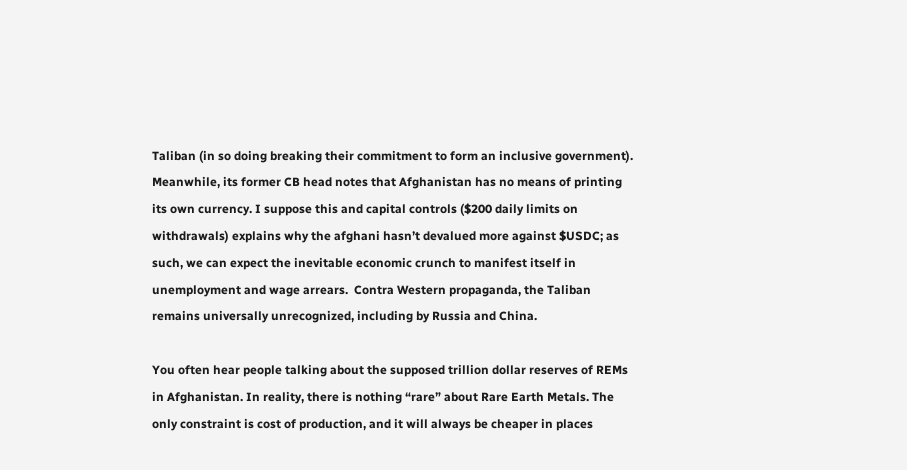Taliban (in so doing breaking their commitment to form an inclusive government). Meanwhile, its former CB head notes that Afghanistan has no means of printing its own currency. I suppose this and capital controls ($200 daily limits on withdrawals) explains why the afghani hasn’t devalued more against $USDC; as such, we can expect the inevitable economic crunch to manifest itself in unemployment and wage arrears.  Contra Western propaganda, the Taliban remains universally unrecognized, including by Russia and China.

You often hear people talking about the supposed trillion dollar reserves of REMs in Afghanistan. In reality, there is nothing “rare” about Rare Earth Metals. The only constraint is cost of production, and it will always be cheaper in places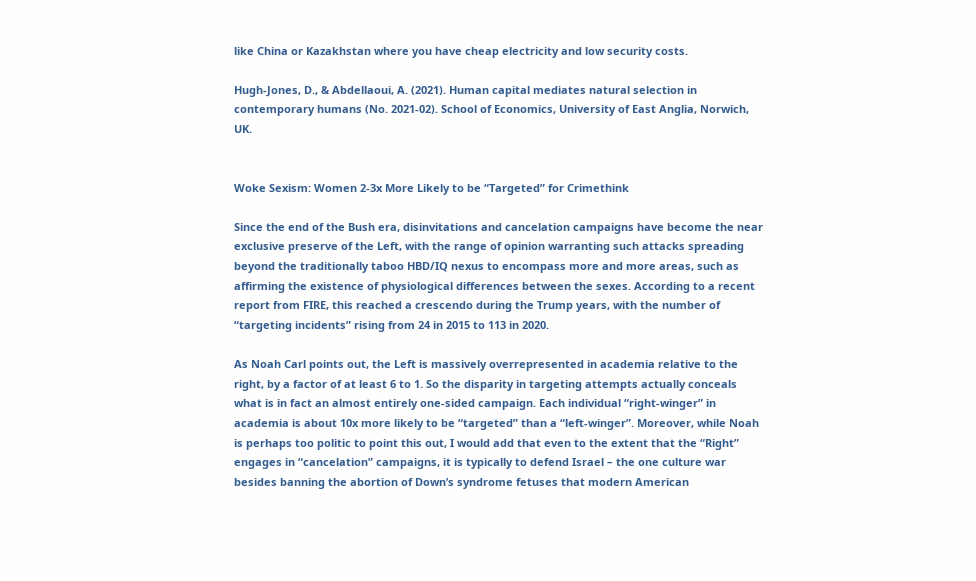like China or Kazakhstan where you have cheap electricity and low security costs.

Hugh-Jones, D., & Abdellaoui, A. (2021). Human capital mediates natural selection in contemporary humans (No. 2021-02). School of Economics, University of East Anglia, Norwich, UK.


Woke Sexism: Women 2-3x More Likely to be “Targeted” for Crimethink

Since the end of the Bush era, disinvitations and cancelation campaigns have become the near exclusive preserve of the Left, with the range of opinion warranting such attacks spreading beyond the traditionally taboo HBD/IQ nexus to encompass more and more areas, such as affirming the existence of physiological differences between the sexes. According to a recent report from FIRE, this reached a crescendo during the Trump years, with the number of “targeting incidents” rising from 24 in 2015 to 113 in 2020.

As Noah Carl points out, the Left is massively overrepresented in academia relative to the right, by a factor of at least 6 to 1. So the disparity in targeting attempts actually conceals what is in fact an almost entirely one-sided campaign. Each individual “right-winger” in academia is about 10x more likely to be “targeted” than a “left-winger”. Moreover, while Noah is perhaps too politic to point this out, I would add that even to the extent that the “Right” engages in “cancelation” campaigns, it is typically to defend Israel – the one culture war besides banning the abortion of Down’s syndrome fetuses that modern American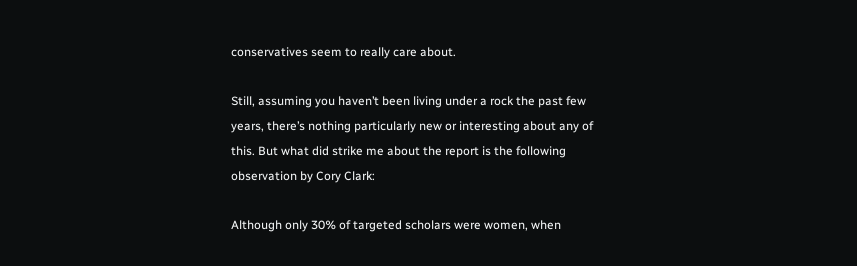conservatives seem to really care about.

Still, assuming you haven’t been living under a rock the past few years, there’s nothing particularly new or interesting about any of this. But what did strike me about the report is the following observation by Cory Clark:

Although only 30% of targeted scholars were women, when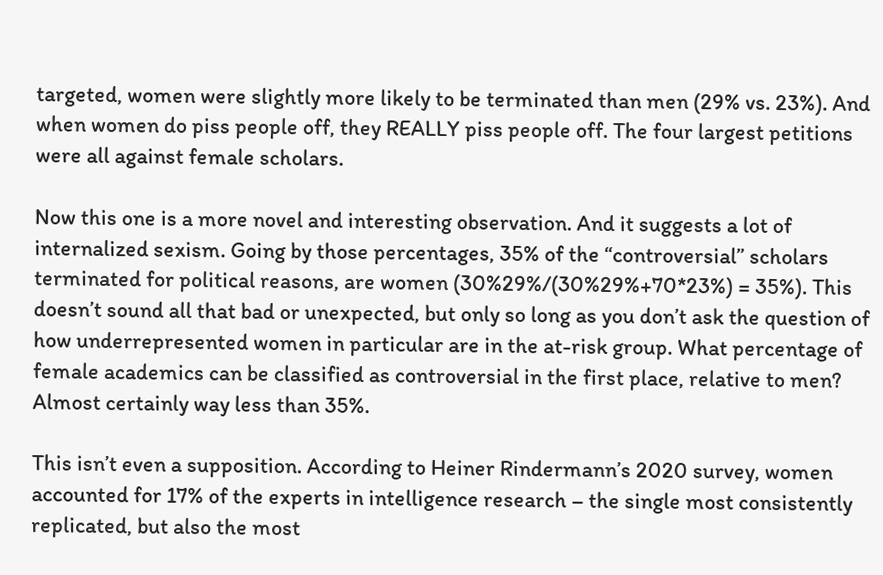targeted, women were slightly more likely to be terminated than men (29% vs. 23%). And when women do piss people off, they REALLY piss people off. The four largest petitions were all against female scholars.

Now this one is a more novel and interesting observation. And it suggests a lot of internalized sexism. Going by those percentages, 35% of the “controversial” scholars terminated for political reasons, are women (30%29%/(30%29%+70*23%) = 35%). This doesn’t sound all that bad or unexpected, but only so long as you don’t ask the question of how underrepresented women in particular are in the at-risk group. What percentage of female academics can be classified as controversial in the first place, relative to men? Almost certainly way less than 35%.

This isn’t even a supposition. According to Heiner Rindermann’s 2020 survey, women accounted for 17% of the experts in intelligence research – the single most consistently replicated, but also the most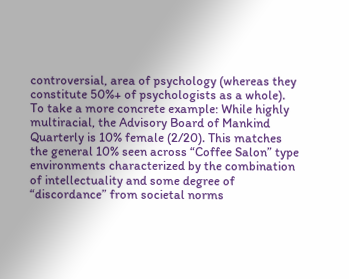controversial, area of psychology (whereas they constitute 50%+ of psychologists as a whole). To take a more concrete example: While highly multiracial, the Advisory Board of Mankind Quarterly is 10% female (2/20). This matches the general 10% seen across “Coffee Salon” type environments characterized by the combination of intellectuality and some degree of “discordance” from societal norms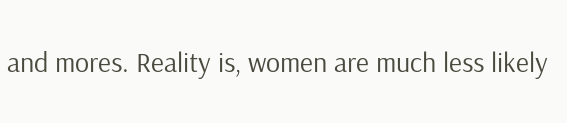and mores. Reality is, women are much less likely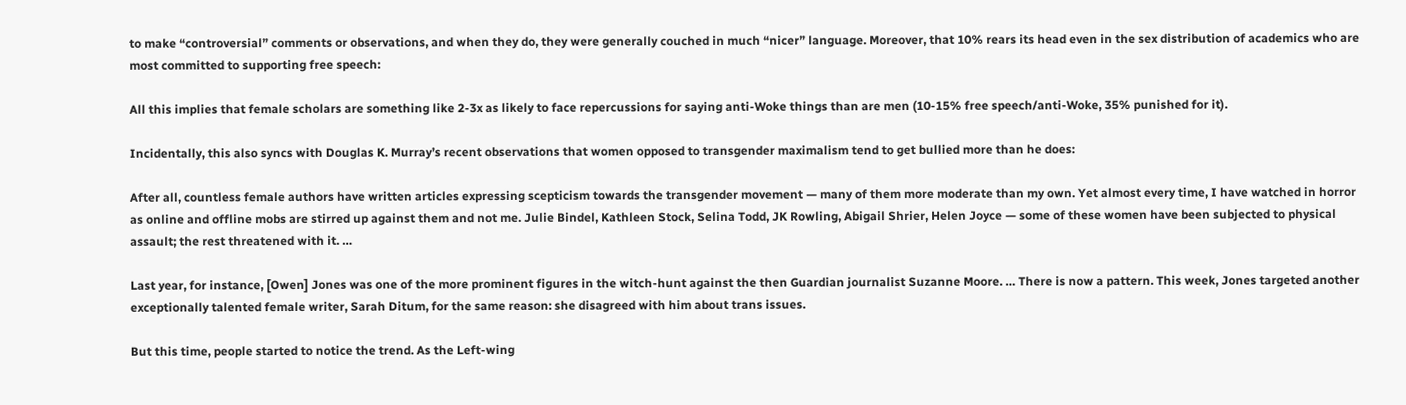to make “controversial” comments or observations, and when they do, they were generally couched in much “nicer” language. Moreover, that 10% rears its head even in the sex distribution of academics who are most committed to supporting free speech:

All this implies that female scholars are something like 2-3x as likely to face repercussions for saying anti-Woke things than are men (10-15% free speech/anti-Woke, 35% punished for it).

Incidentally, this also syncs with Douglas K. Murray’s recent observations that women opposed to transgender maximalism tend to get bullied more than he does:

After all, countless female authors have written articles expressing scepticism towards the transgender movement — many of them more moderate than my own. Yet almost every time, I have watched in horror as online and offline mobs are stirred up against them and not me. Julie Bindel, Kathleen Stock, Selina Todd, JK Rowling, Abigail Shrier, Helen Joyce — some of these women have been subjected to physical assault; the rest threatened with it. …

Last year, for instance, [Owen] Jones was one of the more prominent figures in the witch-hunt against the then Guardian journalist Suzanne Moore. … There is now a pattern. This week, Jones targeted another exceptionally talented female writer, Sarah Ditum, for the same reason: she disagreed with him about trans issues.

But this time, people started to notice the trend. As the Left-wing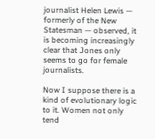journalist Helen Lewis — formerly of the New Statesman — observed, it is becoming increasingly clear that Jones only seems to go for female journalists.

Now I suppose there is a kind of evolutionary logic to it. Women not only tend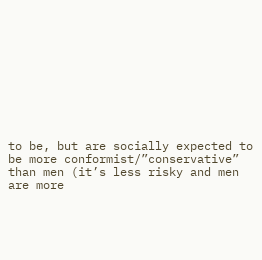to be, but are socially expected to be more conformist/”conservative” than men (it’s less risky and men are more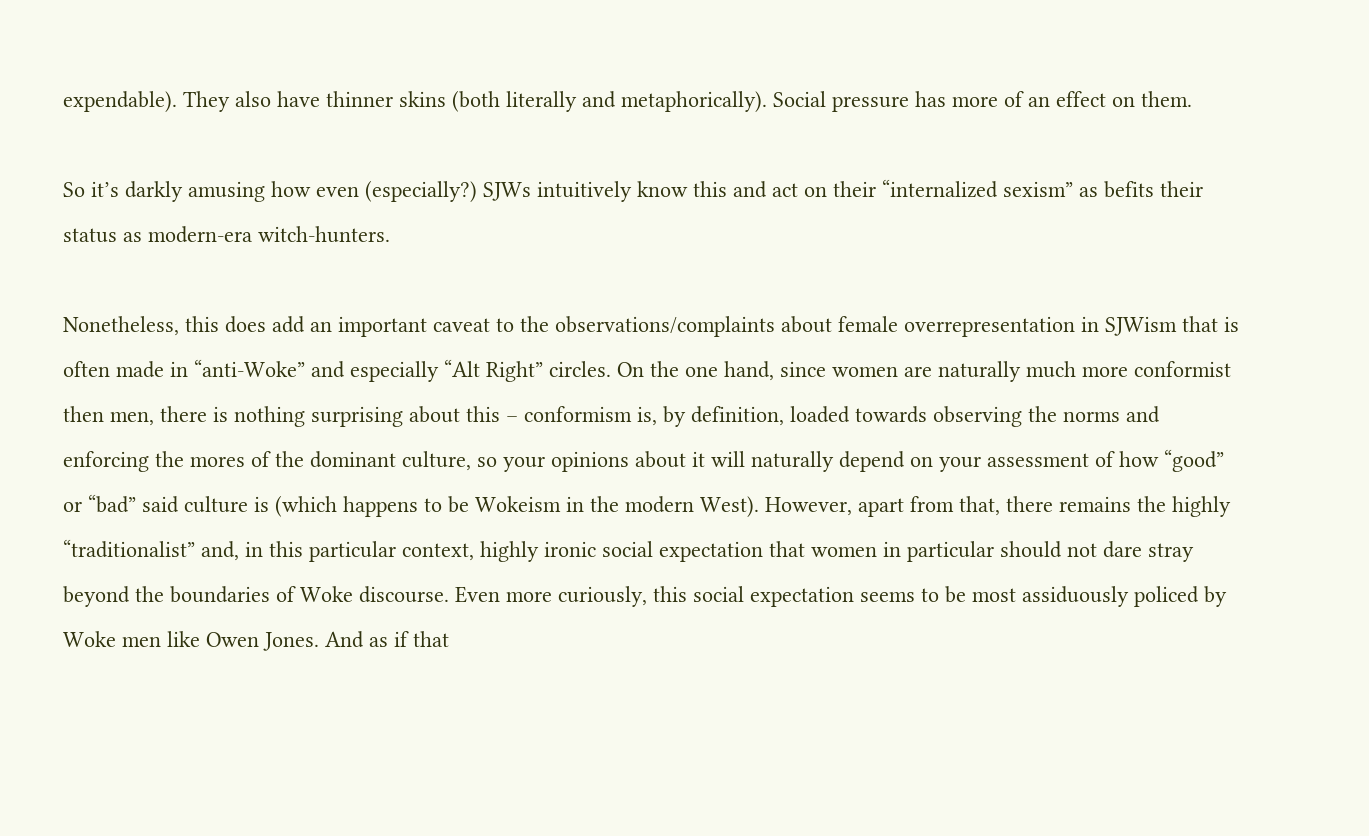expendable). They also have thinner skins (both literally and metaphorically). Social pressure has more of an effect on them.

So it’s darkly amusing how even (especially?) SJWs intuitively know this and act on their “internalized sexism” as befits their status as modern-era witch-hunters.

Nonetheless, this does add an important caveat to the observations/complaints about female overrepresentation in SJWism that is often made in “anti-Woke” and especially “Alt Right” circles. On the one hand, since women are naturally much more conformist then men, there is nothing surprising about this – conformism is, by definition, loaded towards observing the norms and enforcing the mores of the dominant culture, so your opinions about it will naturally depend on your assessment of how “good” or “bad” said culture is (which happens to be Wokeism in the modern West). However, apart from that, there remains the highly “traditionalist” and, in this particular context, highly ironic social expectation that women in particular should not dare stray beyond the boundaries of Woke discourse. Even more curiously, this social expectation seems to be most assiduously policed by Woke men like Owen Jones. And as if that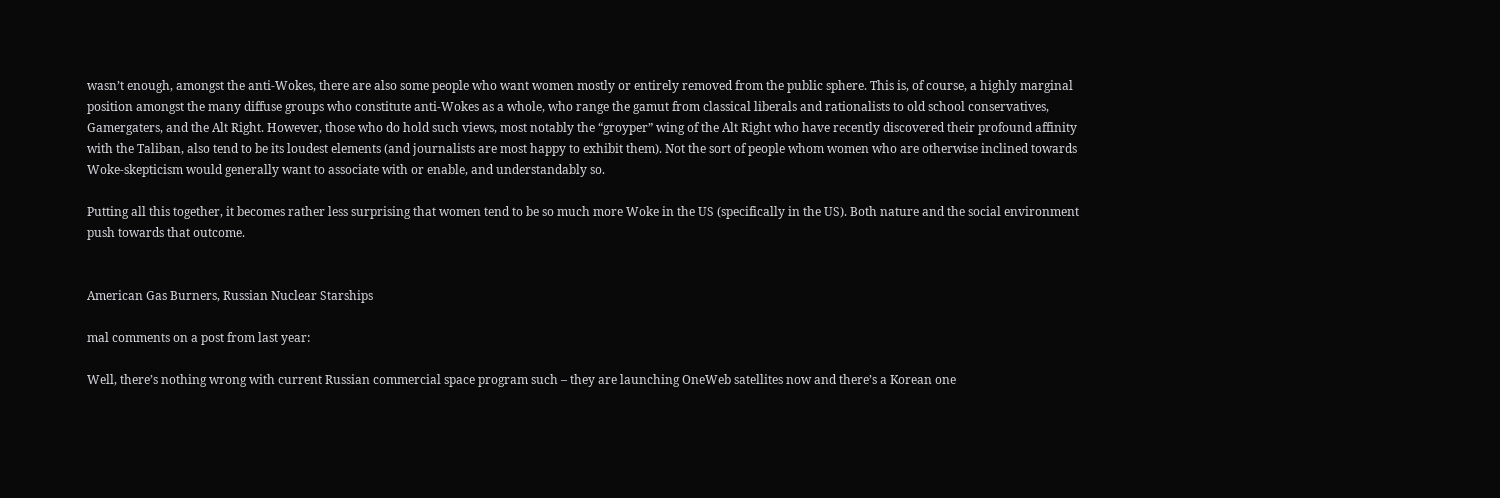wasn’t enough, amongst the anti-Wokes, there are also some people who want women mostly or entirely removed from the public sphere. This is, of course, a highly marginal position amongst the many diffuse groups who constitute anti-Wokes as a whole, who range the gamut from classical liberals and rationalists to old school conservatives, Gamergaters, and the Alt Right. However, those who do hold such views, most notably the “groyper” wing of the Alt Right who have recently discovered their profound affinity with the Taliban, also tend to be its loudest elements (and journalists are most happy to exhibit them). Not the sort of people whom women who are otherwise inclined towards Woke-skepticism would generally want to associate with or enable, and understandably so.

Putting all this together, it becomes rather less surprising that women tend to be so much more Woke in the US (specifically in the US). Both nature and the social environment push towards that outcome.


American Gas Burners, Russian Nuclear Starships

mal comments on a post from last year:

Well, there’s nothing wrong with current Russian commercial space program such – they are launching OneWeb satellites now and there’s a Korean one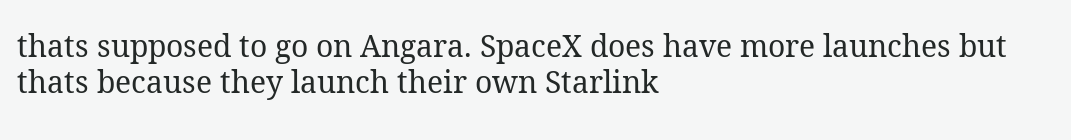thats supposed to go on Angara. SpaceX does have more launches but thats because they launch their own Starlink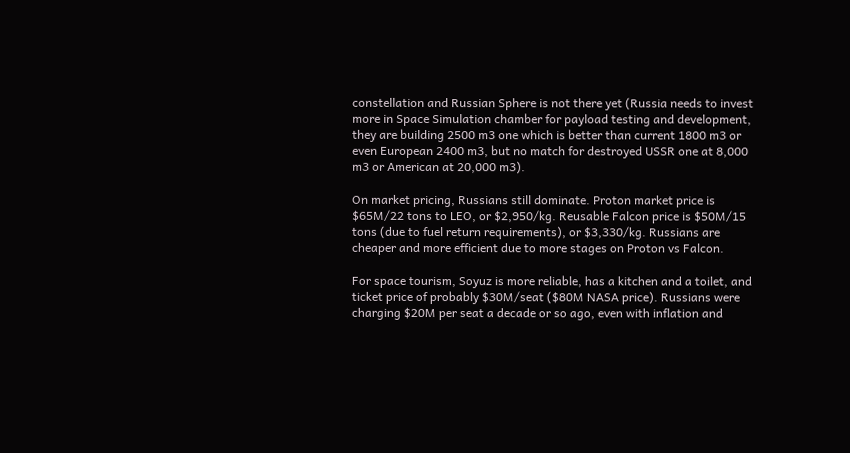constellation and Russian Sphere is not there yet (Russia needs to invest more in Space Simulation chamber for payload testing and development, they are building 2500 m3 one which is better than current 1800 m3 or even European 2400 m3, but no match for destroyed USSR one at 8,000 m3 or American at 20,000 m3).

On market pricing, Russians still dominate. Proton market price is $65M/22 tons to LEO, or $2,950/kg. Reusable Falcon price is $50M/15 tons (due to fuel return requirements), or $3,330/kg. Russians are cheaper and more efficient due to more stages on Proton vs Falcon.

For space tourism, Soyuz is more reliable, has a kitchen and a toilet, and ticket price of probably $30M/seat ($80M NASA price). Russians were charging $20M per seat a decade or so ago, even with inflation and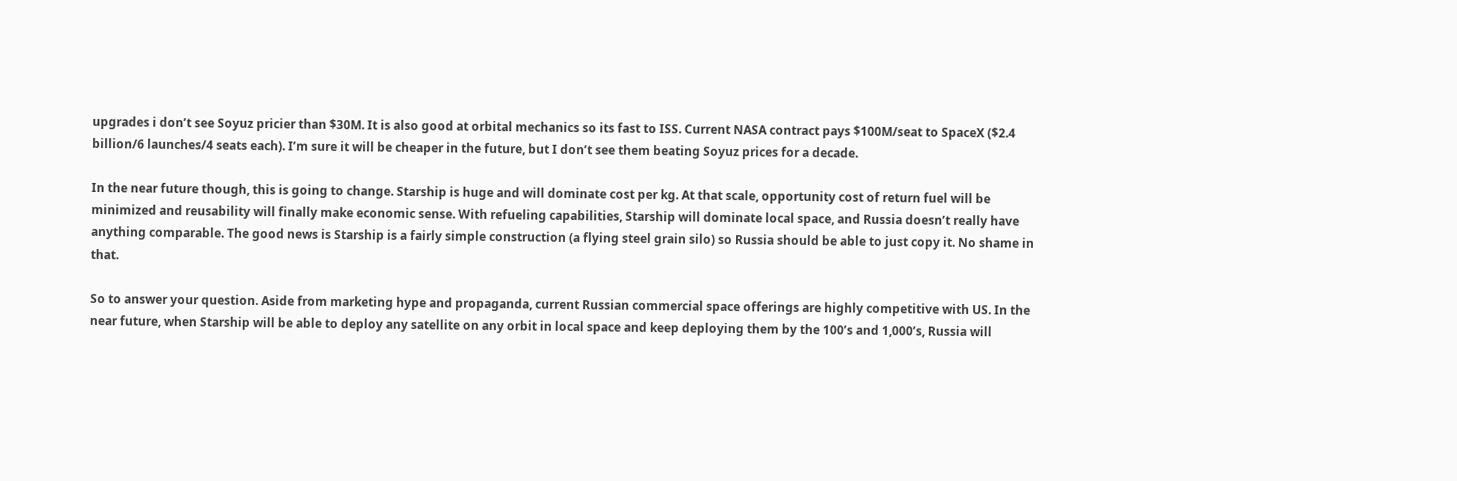upgrades i don’t see Soyuz pricier than $30M. It is also good at orbital mechanics so its fast to ISS. Current NASA contract pays $100M/seat to SpaceX ($2.4 billion/6 launches/4 seats each). I’m sure it will be cheaper in the future, but I don’t see them beating Soyuz prices for a decade.

In the near future though, this is going to change. Starship is huge and will dominate cost per kg. At that scale, opportunity cost of return fuel will be minimized and reusability will finally make economic sense. With refueling capabilities, Starship will dominate local space, and Russia doesn’t really have anything comparable. The good news is Starship is a fairly simple construction (a flying steel grain silo) so Russia should be able to just copy it. No shame in that.

So to answer your question. Aside from marketing hype and propaganda, current Russian commercial space offerings are highly competitive with US. In the near future, when Starship will be able to deploy any satellite on any orbit in local space and keep deploying them by the 100’s and 1,000’s, Russia will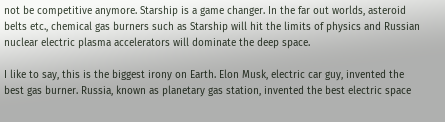not be competitive anymore. Starship is a game changer. In the far out worlds, asteroid belts etc., chemical gas burners such as Starship will hit the limits of physics and Russian nuclear electric plasma accelerators will dominate the deep space.

I like to say, this is the biggest irony on Earth. Elon Musk, electric car guy, invented the best gas burner. Russia, known as planetary gas station, invented the best electric space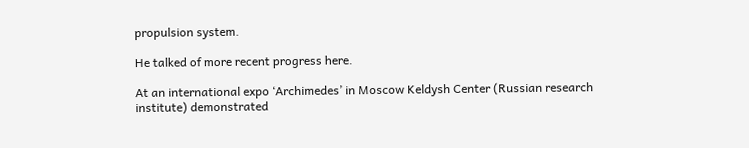propulsion system.

He talked of more recent progress here.

At an international expo ‘Archimedes’ in Moscow Keldysh Center (Russian research institute) demonstrated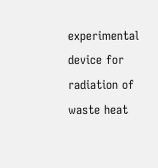experimental device for radiation of waste heat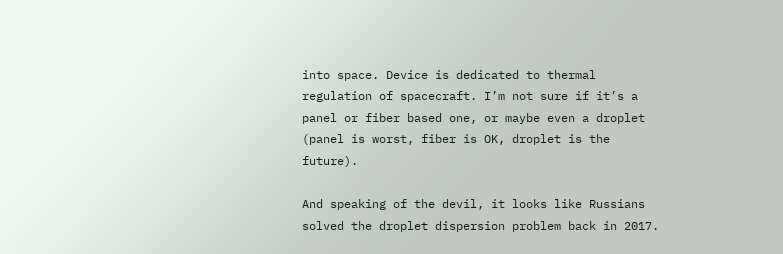into space. Device is dedicated to thermal regulation of spacecraft. I’m not sure if it’s a panel or fiber based one, or maybe even a droplet (panel is worst, fiber is OK, droplet is the future).

And speaking of the devil, it looks like Russians solved the droplet dispersion problem back in 2017.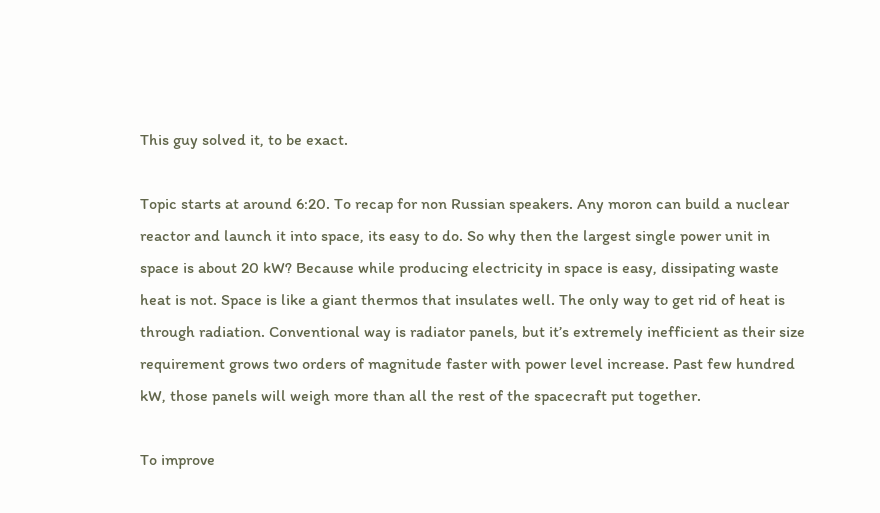This guy solved it, to be exact.

Topic starts at around 6:20. To recap for non Russian speakers. Any moron can build a nuclear reactor and launch it into space, its easy to do. So why then the largest single power unit in space is about 20 kW? Because while producing electricity in space is easy, dissipating waste heat is not. Space is like a giant thermos that insulates well. The only way to get rid of heat is through radiation. Conventional way is radiator panels, but it’s extremely inefficient as their size requirement grows two orders of magnitude faster with power level increase. Past few hundred kW, those panels will weigh more than all the rest of the spacecraft put together.

To improve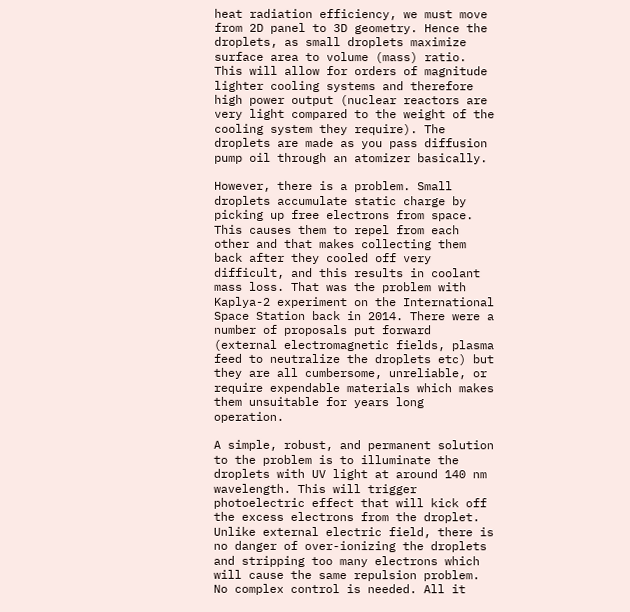heat radiation efficiency, we must move from 2D panel to 3D geometry. Hence the droplets, as small droplets maximize surface area to volume (mass) ratio. This will allow for orders of magnitude lighter cooling systems and therefore high power output (nuclear reactors are very light compared to the weight of the cooling system they require). The droplets are made as you pass diffusion pump oil through an atomizer basically.

However, there is a problem. Small droplets accumulate static charge by picking up free electrons from space. This causes them to repel from each other and that makes collecting them back after they cooled off very difficult, and this results in coolant mass loss. That was the problem with Kaplya-2 experiment on the International Space Station back in 2014. There were a number of proposals put forward (external electromagnetic fields, plasma feed to neutralize the droplets etc) but they are all cumbersome, unreliable, or require expendable materials which makes them unsuitable for years long operation.

A simple, robust, and permanent solution to the problem is to illuminate the droplets with UV light at around 140 nm wavelength. This will trigger photoelectric effect that will kick off the excess electrons from the droplet. Unlike external electric field, there is no danger of over-ionizing the droplets and stripping too many electrons which will cause the same repulsion problem. No complex control is needed. All it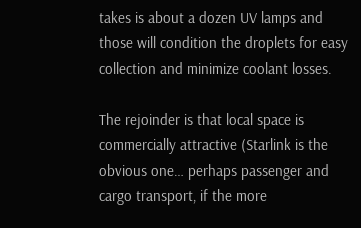takes is about a dozen UV lamps and those will condition the droplets for easy collection and minimize coolant losses.

The rejoinder is that local space is commercially attractive (Starlink is the obvious one… perhaps passenger and cargo transport, if the more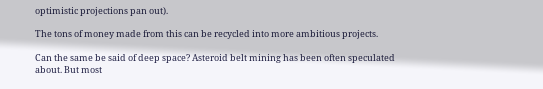optimistic projections pan out).

The tons of money made from this can be recycled into more ambitious projects.

Can the same be said of deep space? Asteroid belt mining has been often speculated about. But most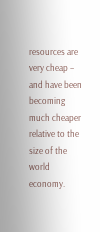resources are very cheap – and have been becoming much cheaper relative to the size of the world economy.